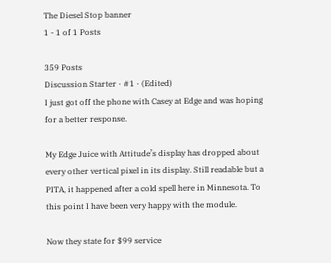The Diesel Stop banner
1 - 1 of 1 Posts

359 Posts
Discussion Starter · #1 · (Edited)
I just got off the phone with Casey at Edge and was hoping for a better response.

My Edge Juice with Attitude’s display has dropped about every other vertical pixel in its display. Still readable but a PITA, it happened after a cold spell here in Minnesota. To this point I have been very happy with the module.

Now they state for $99 service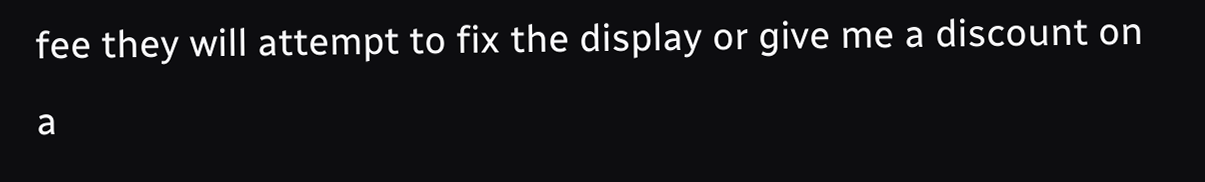fee they will attempt to fix the display or give me a discount on a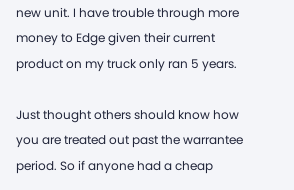new unit. I have trouble through more money to Edge given their current product on my truck only ran 5 years.

Just thought others should know how you are treated out past the warrantee period. So if anyone had a cheap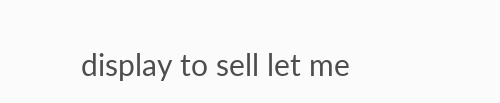display to sell let me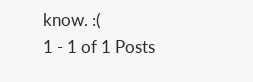know. :(
1 - 1 of 1 Posts